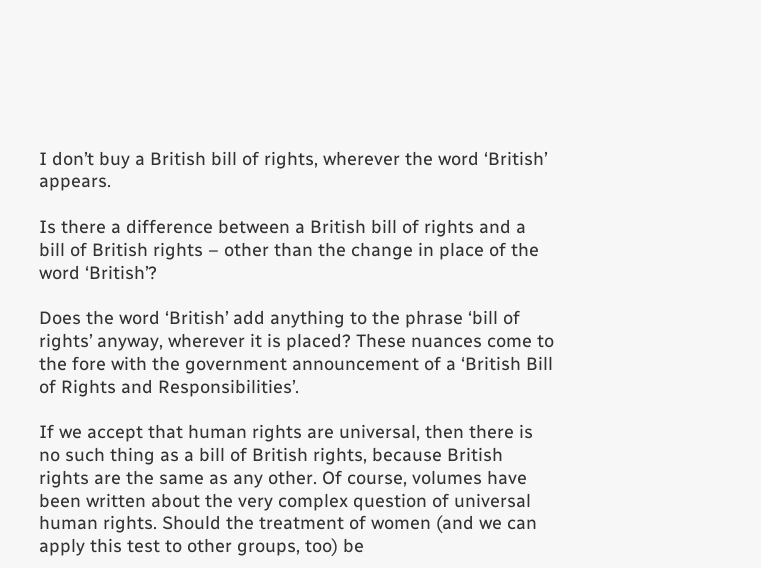I don’t buy a British bill of rights, wherever the word ‘British’ appears.

Is there a difference between a British bill of rights and a bill of British rights – other than the change in place of the word ‘British’?

Does the word ‘British’ add anything to the phrase ‘bill of rights’ anyway, wherever it is placed? These nuances come to the fore with the government announcement of a ‘British Bill of Rights and Responsibilities’.

If we accept that human rights are universal, then there is no such thing as a bill of British rights, because British rights are the same as any other. Of course, volumes have been written about the very complex question of universal human rights. Should the treatment of women (and we can apply this test to other groups, too) be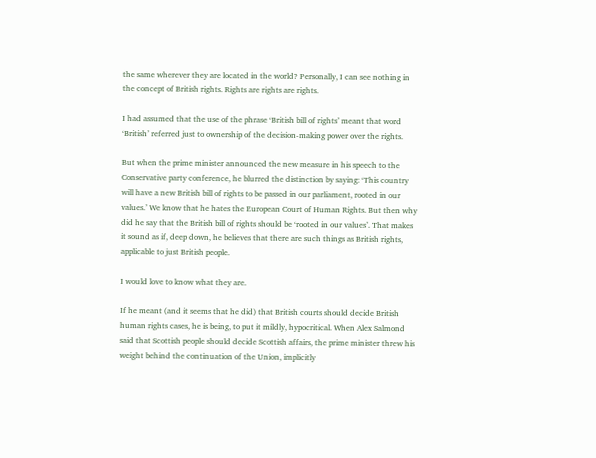the same wherever they are located in the world? Personally, I can see nothing in the concept of British rights. Rights are rights are rights.

I had assumed that the use of the phrase ‘British bill of rights’ meant that word ‘British’ referred just to ownership of the decision-making power over the rights.

But when the prime minister announced the new measure in his speech to the Conservative party conference, he blurred the distinction by saying: ‘This country will have a new British bill of rights to be passed in our parliament, rooted in our values.’ We know that he hates the European Court of Human Rights. But then why did he say that the British bill of rights should be ‘rooted in our values’. That makes it sound as if, deep down, he believes that there are such things as British rights, applicable to just British people.

I would love to know what they are.

If he meant (and it seems that he did) that British courts should decide British human rights cases, he is being, to put it mildly, hypocritical. When Alex Salmond said that Scottish people should decide Scottish affairs, the prime minister threw his weight behind the continuation of the Union, implicitly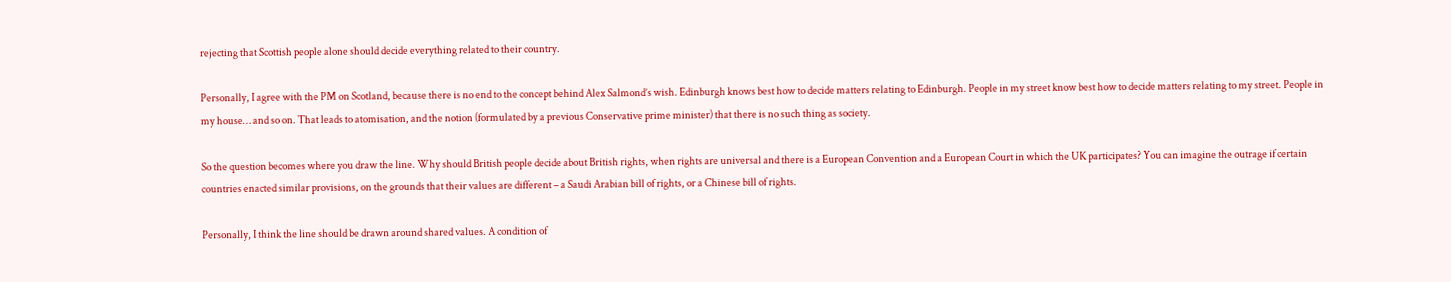rejecting that Scottish people alone should decide everything related to their country.

Personally, I agree with the PM on Scotland, because there is no end to the concept behind Alex Salmond’s wish. Edinburgh knows best how to decide matters relating to Edinburgh. People in my street know best how to decide matters relating to my street. People in my house… and so on. That leads to atomisation, and the notion (formulated by a previous Conservative prime minister) that there is no such thing as society.

So the question becomes where you draw the line. Why should British people decide about British rights, when rights are universal and there is a European Convention and a European Court in which the UK participates? You can imagine the outrage if certain countries enacted similar provisions, on the grounds that their values are different – a Saudi Arabian bill of rights, or a Chinese bill of rights.

Personally, I think the line should be drawn around shared values. A condition of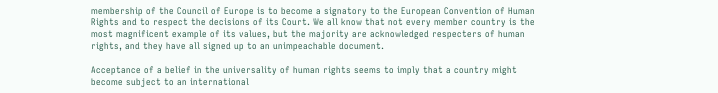membership of the Council of Europe is to become a signatory to the European Convention of Human Rights and to respect the decisions of its Court. We all know that not every member country is the most magnificent example of its values, but the majority are acknowledged respecters of human rights, and they have all signed up to an unimpeachable document.

Acceptance of a belief in the universality of human rights seems to imply that a country might become subject to an international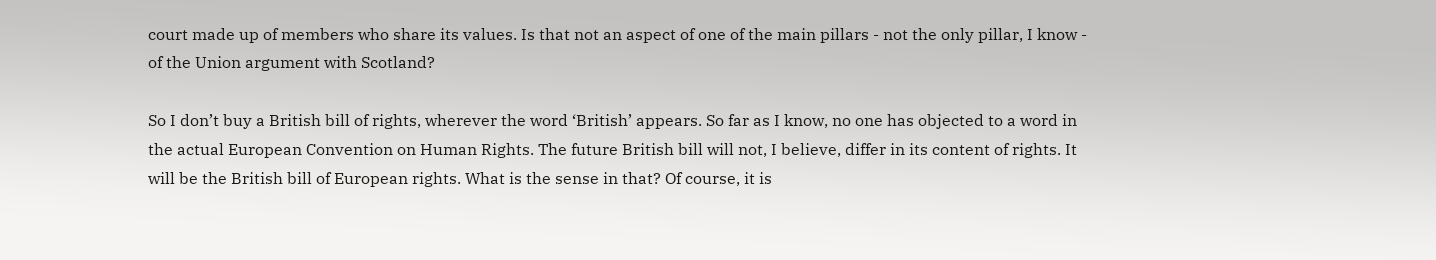court made up of members who share its values. Is that not an aspect of one of the main pillars - not the only pillar, I know - of the Union argument with Scotland?

So I don’t buy a British bill of rights, wherever the word ‘British’ appears. So far as I know, no one has objected to a word in the actual European Convention on Human Rights. The future British bill will not, I believe, differ in its content of rights. It will be the British bill of European rights. What is the sense in that? Of course, it is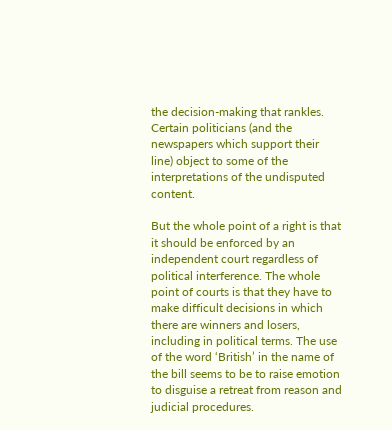the decision-making that rankles. Certain politicians (and the newspapers which support their line) object to some of the interpretations of the undisputed content.

But the whole point of a right is that it should be enforced by an independent court regardless of political interference. The whole point of courts is that they have to make difficult decisions in which there are winners and losers, including in political terms. The use of the word ‘British’ in the name of the bill seems to be to raise emotion to disguise a retreat from reason and judicial procedures.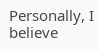Personally, I believe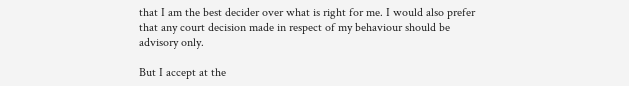that I am the best decider over what is right for me. I would also prefer that any court decision made in respect of my behaviour should be advisory only.

But I accept at the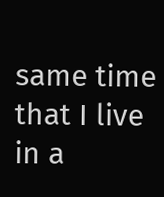same time that I live in a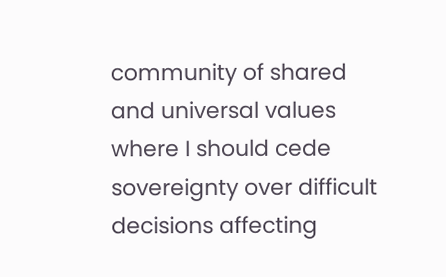community of shared and universal values where I should cede sovereignty over difficult decisions affecting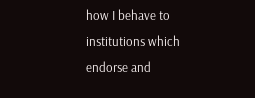how I behave to institutions which endorse and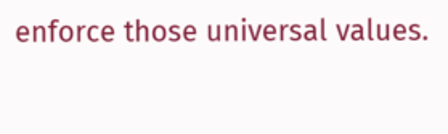enforce those universal values.